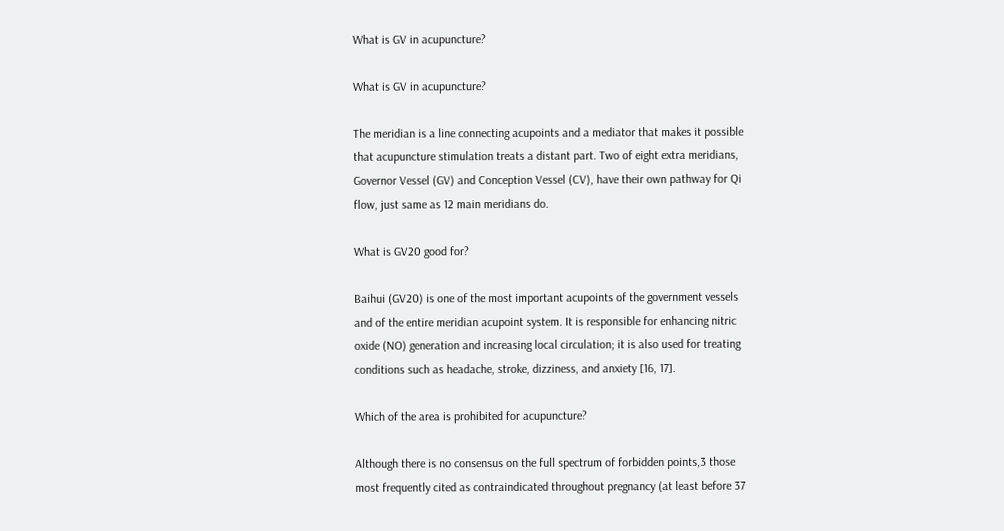What is GV in acupuncture?

What is GV in acupuncture?

The meridian is a line connecting acupoints and a mediator that makes it possible that acupuncture stimulation treats a distant part. Two of eight extra meridians, Governor Vessel (GV) and Conception Vessel (CV), have their own pathway for Qi flow, just same as 12 main meridians do.

What is GV20 good for?

Baihui (GV20) is one of the most important acupoints of the government vessels and of the entire meridian acupoint system. It is responsible for enhancing nitric oxide (NO) generation and increasing local circulation; it is also used for treating conditions such as headache, stroke, dizziness, and anxiety [16, 17].

Which of the area is prohibited for acupuncture?

Although there is no consensus on the full spectrum of forbidden points,3 those most frequently cited as contraindicated throughout pregnancy (at least before 37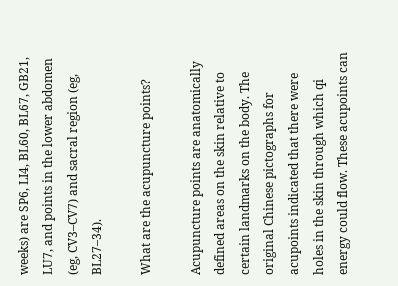weeks) are SP6, LI4, BL60, BL67, GB21, LU7, and points in the lower abdomen (eg, CV3–CV7) and sacral region (eg, BL27–34).

What are the acupuncture points?

Acupuncture points are anatomically defined areas on the skin relative to certain landmarks on the body. The original Chinese pictographs for acupoints indicated that there were holes in the skin through which qi energy could flow. These acupoints can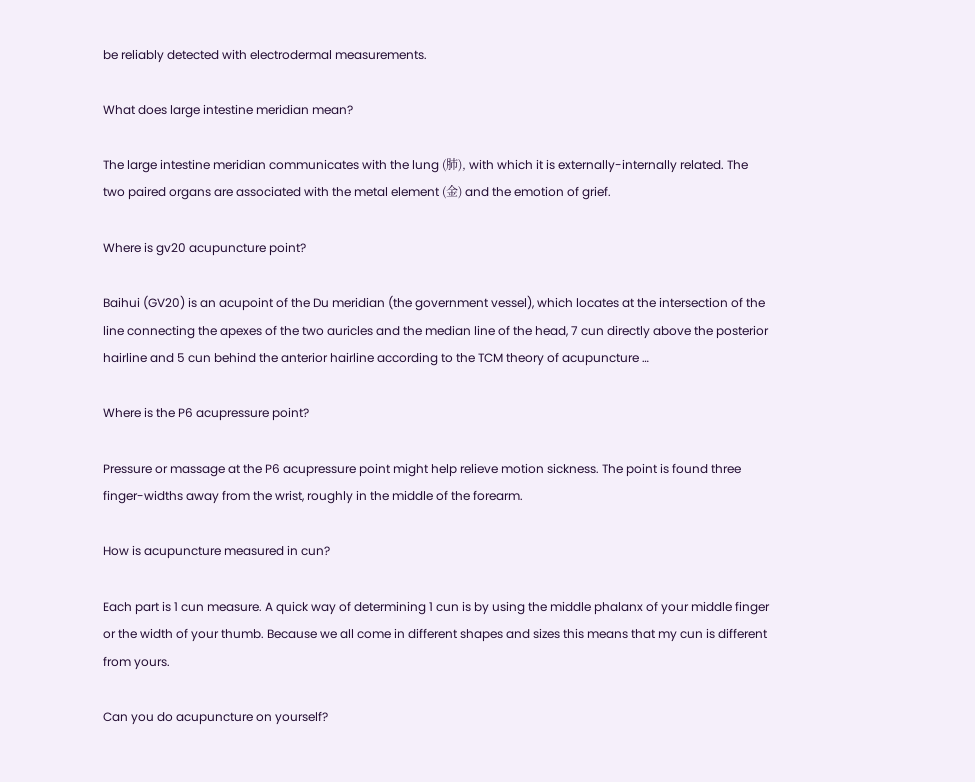be reliably detected with electrodermal measurements.

What does large intestine meridian mean?

The large intestine meridian communicates with the lung (肺), with which it is externally-internally related. The two paired organs are associated with the metal element (金) and the emotion of grief.

Where is gv20 acupuncture point?

Baihui (GV20) is an acupoint of the Du meridian (the government vessel), which locates at the intersection of the line connecting the apexes of the two auricles and the median line of the head, 7 cun directly above the posterior hairline and 5 cun behind the anterior hairline according to the TCM theory of acupuncture …

Where is the P6 acupressure point?

Pressure or massage at the P6 acupressure point might help relieve motion sickness. The point is found three finger-widths away from the wrist, roughly in the middle of the forearm.

How is acupuncture measured in cun?

Each part is 1 cun measure. A quick way of determining 1 cun is by using the middle phalanx of your middle finger or the width of your thumb. Because we all come in different shapes and sizes this means that my cun is different from yours.

Can you do acupuncture on yourself?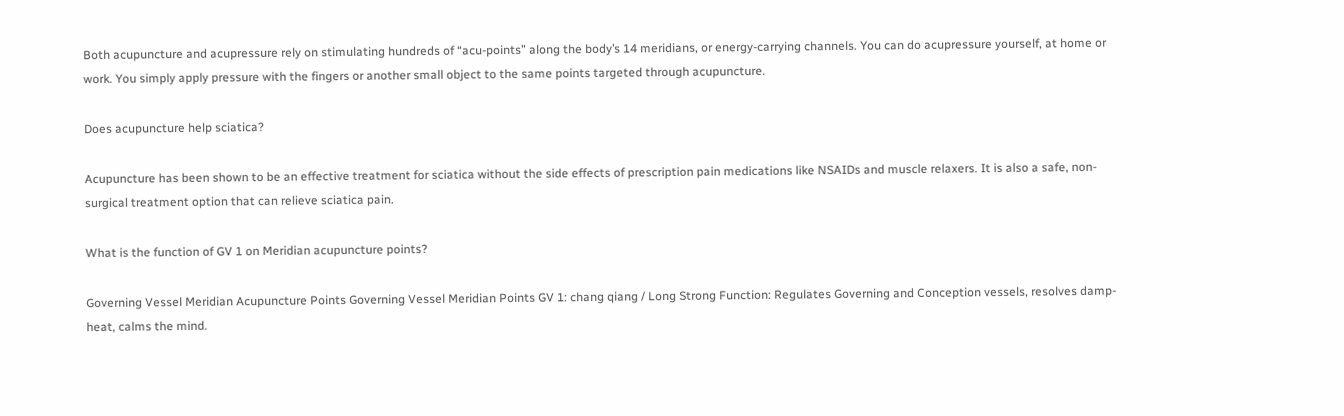Both acupuncture and acupressure rely on stimulating hundreds of “acu-points” along the body’s 14 meridians, or energy-carrying channels. You can do acupressure yourself, at home or work. You simply apply pressure with the fingers or another small object to the same points targeted through acupuncture.

Does acupuncture help sciatica?

Acupuncture has been shown to be an effective treatment for sciatica without the side effects of prescription pain medications like NSAIDs and muscle relaxers. It is also a safe, non-surgical treatment option that can relieve sciatica pain.

What is the function of GV 1 on Meridian acupuncture points?

Governing Vessel Meridian Acupuncture Points Governing Vessel Meridian Points GV 1: chang qiang / Long Strong Function: Regulates Governing and Conception vessels, resolves damp-heat, calms the mind.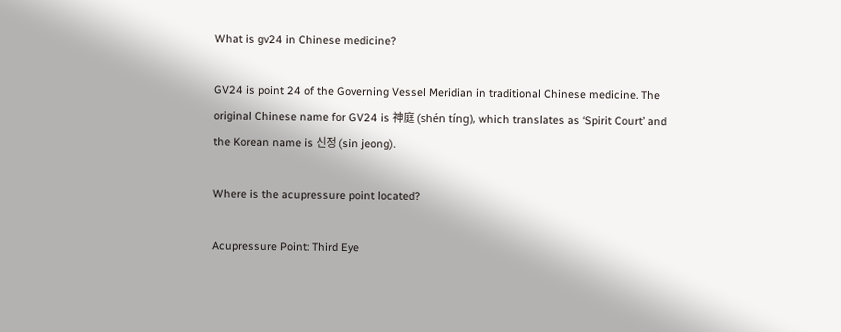What is gv24 in Chinese medicine?

GV24 is point 24 of the Governing Vessel Meridian in traditional Chinese medicine. The original Chinese name for GV24 is 神庭 (shén tíng), which translates as ‘Spirit Court’ and the Korean name is 신정 (sin jeong).

Where is the acupressure point located?

Acupressure Point: Third Eye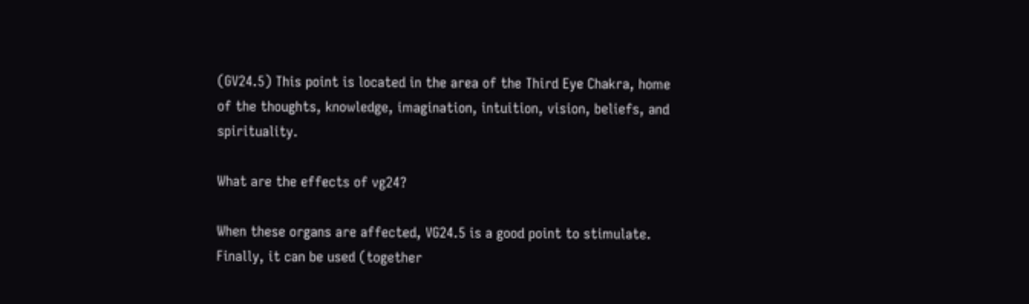(GV24.5) This point is located in the area of the Third Eye Chakra, home of the thoughts, knowledge, imagination, intuition, vision, beliefs, and spirituality.

What are the effects of vg24?

When these organs are affected, VG24.5 is a good point to stimulate. Finally, it can be used (together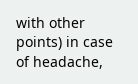with other points) in case of headache,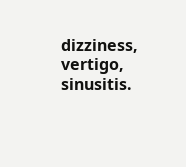dizziness, vertigo, sinusitis.